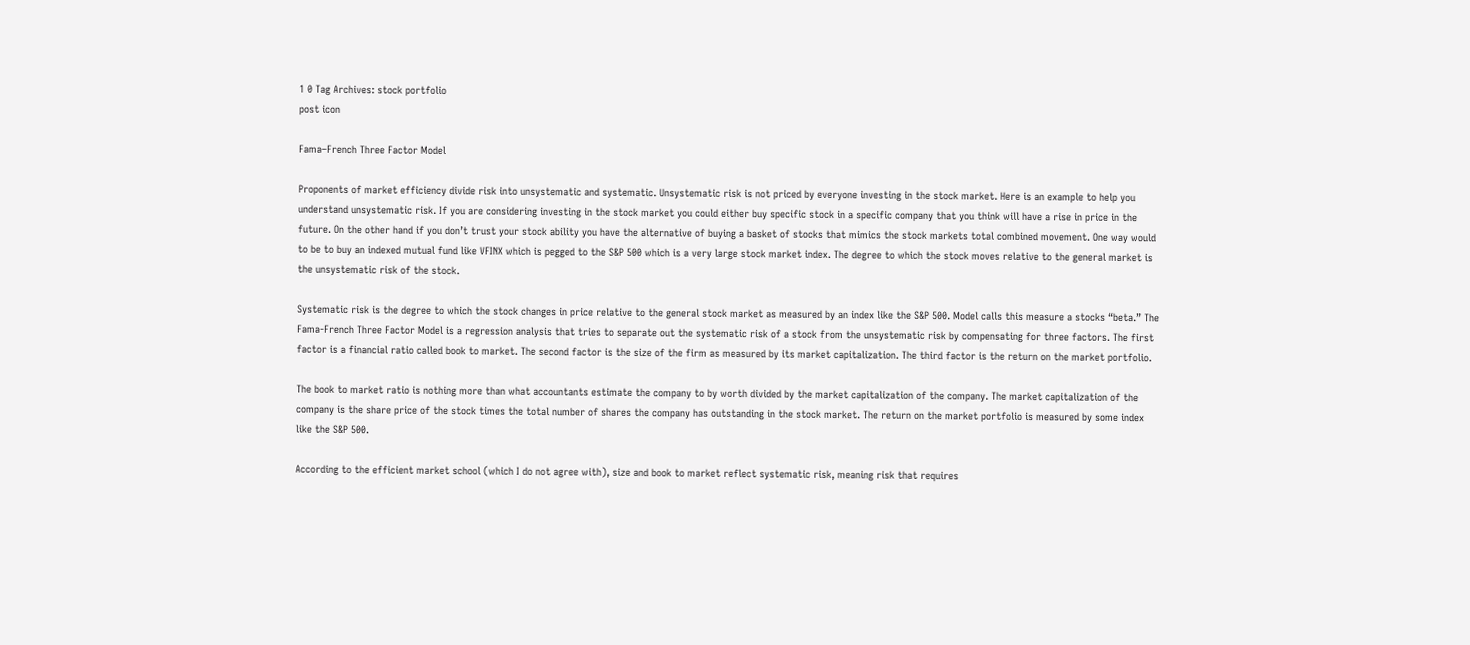1 0 Tag Archives: stock portfolio
post icon

Fama–French Three Factor Model

Proponents of market efficiency divide risk into unsystematic and systematic. Unsystematic risk is not priced by everyone investing in the stock market. Here is an example to help you understand unsystematic risk. If you are considering investing in the stock market you could either buy specific stock in a specific company that you think will have a rise in price in the future. On the other hand if you don’t trust your stock ability you have the alternative of buying a basket of stocks that mimics the stock markets total combined movement. One way would to be to buy an indexed mutual fund like VFINX which is pegged to the S&P 500 which is a very large stock market index. The degree to which the stock moves relative to the general market is the unsystematic risk of the stock.

Systematic risk is the degree to which the stock changes in price relative to the general stock market as measured by an index like the S&P 500. Model calls this measure a stocks “beta.” The Fama-French Three Factor Model is a regression analysis that tries to separate out the systematic risk of a stock from the unsystematic risk by compensating for three factors. The first factor is a financial ratio called book to market. The second factor is the size of the firm as measured by its market capitalization. The third factor is the return on the market portfolio.

The book to market ratio is nothing more than what accountants estimate the company to by worth divided by the market capitalization of the company. The market capitalization of the company is the share price of the stock times the total number of shares the company has outstanding in the stock market. The return on the market portfolio is measured by some index like the S&P 500.

According to the efficient market school (which I do not agree with), size and book to market reflect systematic risk, meaning risk that requires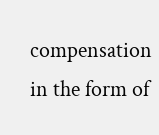compensation in the form of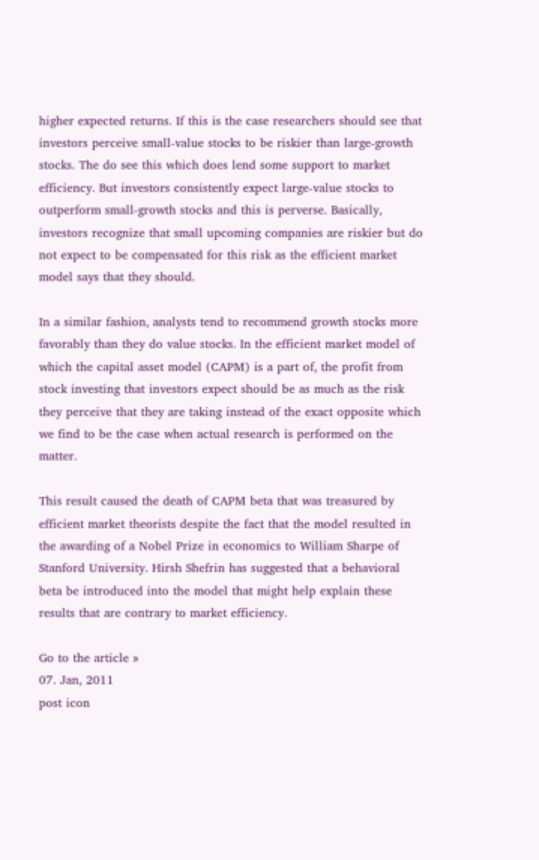higher expected returns. If this is the case researchers should see that investors perceive small-value stocks to be riskier than large-growth stocks. The do see this which does lend some support to market efficiency. But investors consistently expect large-value stocks to outperform small-growth stocks and this is perverse. Basically, investors recognize that small upcoming companies are riskier but do not expect to be compensated for this risk as the efficient market model says that they should.

In a similar fashion, analysts tend to recommend growth stocks more favorably than they do value stocks. In the efficient market model of which the capital asset model (CAPM) is a part of, the profit from stock investing that investors expect should be as much as the risk they perceive that they are taking instead of the exact opposite which we find to be the case when actual research is performed on the matter.

This result caused the death of CAPM beta that was treasured by efficient market theorists despite the fact that the model resulted in the awarding of a Nobel Prize in economics to William Sharpe of Stanford University. Hirsh Shefrin has suggested that a behavioral beta be introduced into the model that might help explain these results that are contrary to market efficiency.

Go to the article »
07. Jan, 2011
post icon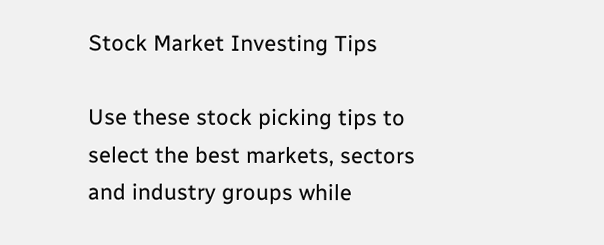Stock Market Investing Tips

Use these stock picking tips to select the best markets, sectors and industry groups while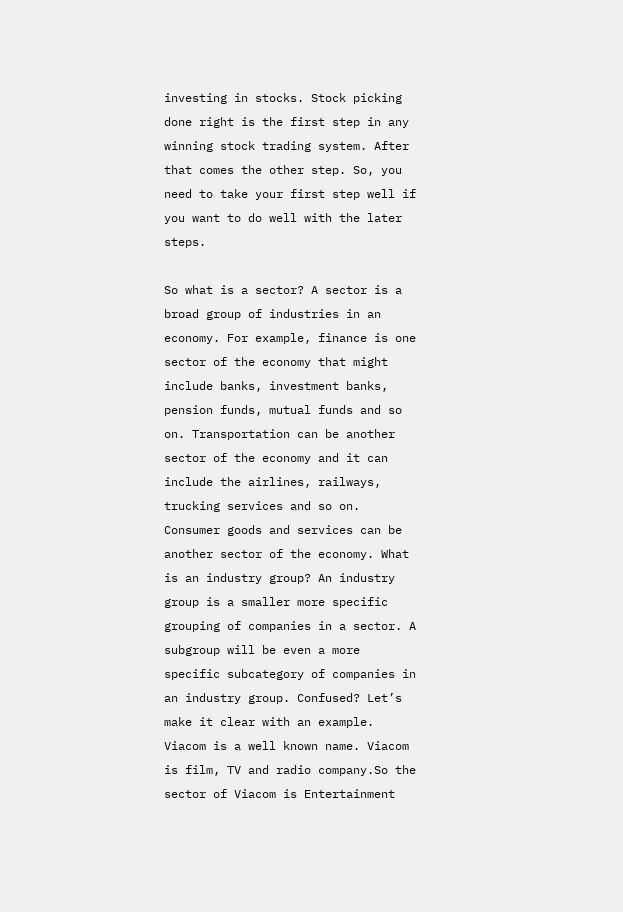investing in stocks. Stock picking done right is the first step in any winning stock trading system. After that comes the other step. So, you need to take your first step well if you want to do well with the later steps.

So what is a sector? A sector is a broad group of industries in an economy. For example, finance is one sector of the economy that might include banks, investment banks, pension funds, mutual funds and so on. Transportation can be another sector of the economy and it can include the airlines, railways, trucking services and so on. Consumer goods and services can be another sector of the economy. What is an industry group? An industry group is a smaller more specific grouping of companies in a sector. A subgroup will be even a more specific subcategory of companies in an industry group. Confused? Let’s make it clear with an example. Viacom is a well known name. Viacom is film, TV and radio company.So the sector of Viacom is Entertainment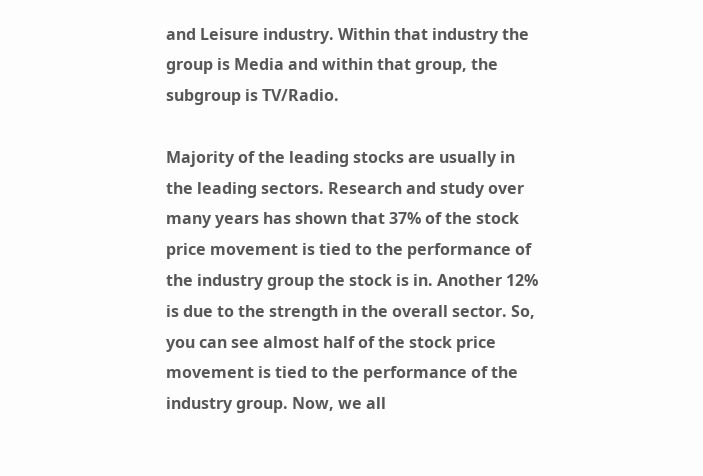and Leisure industry. Within that industry the group is Media and within that group, the subgroup is TV/Radio.

Majority of the leading stocks are usually in the leading sectors. Research and study over many years has shown that 37% of the stock price movement is tied to the performance of the industry group the stock is in. Another 12% is due to the strength in the overall sector. So, you can see almost half of the stock price movement is tied to the performance of the industry group. Now, we all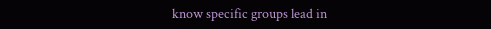know specific groups lead in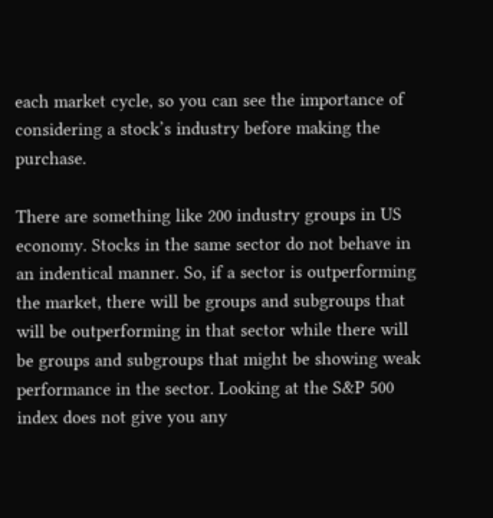each market cycle, so you can see the importance of considering a stock’s industry before making the purchase.

There are something like 200 industry groups in US economy. Stocks in the same sector do not behave in an indentical manner. So, if a sector is outperforming the market, there will be groups and subgroups that will be outperforming in that sector while there will be groups and subgroups that might be showing weak performance in the sector. Looking at the S&P 500 index does not give you any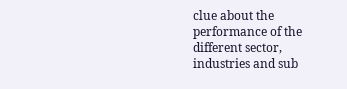clue about the performance of the different sector, industries and sub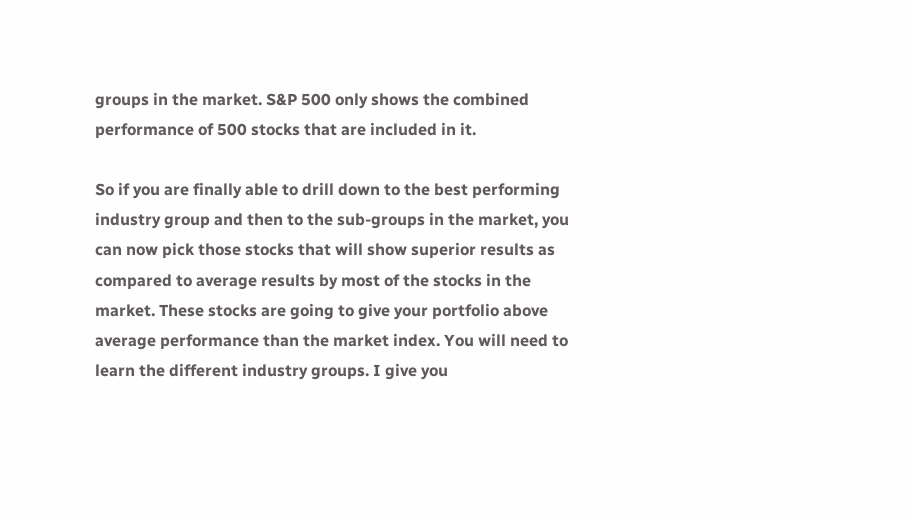groups in the market. S&P 500 only shows the combined performance of 500 stocks that are included in it.

So if you are finally able to drill down to the best performing industry group and then to the sub-groups in the market, you can now pick those stocks that will show superior results as compared to average results by most of the stocks in the market. These stocks are going to give your portfolio above average performance than the market index. You will need to learn the different industry groups. I give you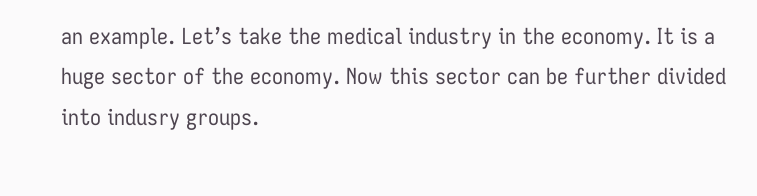an example. Let’s take the medical industry in the economy. It is a huge sector of the economy. Now this sector can be further divided into indusry groups.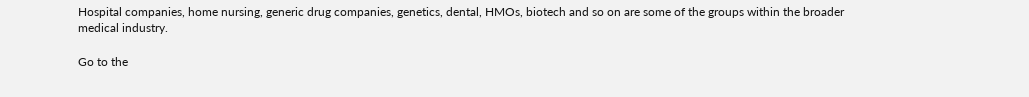Hospital companies, home nursing, generic drug companies, genetics, dental, HMOs, biotech and so on are some of the groups within the broader medical industry.

Go to the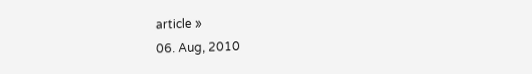article »
06. Aug, 2010